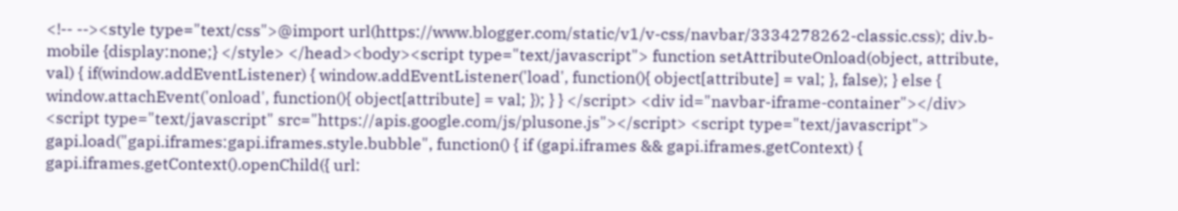<!-- --><style type="text/css">@import url(https://www.blogger.com/static/v1/v-css/navbar/3334278262-classic.css); div.b-mobile {display:none;} </style> </head><body><script type="text/javascript"> function setAttributeOnload(object, attribute, val) { if(window.addEventListener) { window.addEventListener('load', function(){ object[attribute] = val; }, false); } else { window.attachEvent('onload', function(){ object[attribute] = val; }); } } </script> <div id="navbar-iframe-container"></div> <script type="text/javascript" src="https://apis.google.com/js/plusone.js"></script> <script type="text/javascript"> gapi.load("gapi.iframes:gapi.iframes.style.bubble", function() { if (gapi.iframes && gapi.iframes.getContext) { gapi.iframes.getContext().openChild({ url: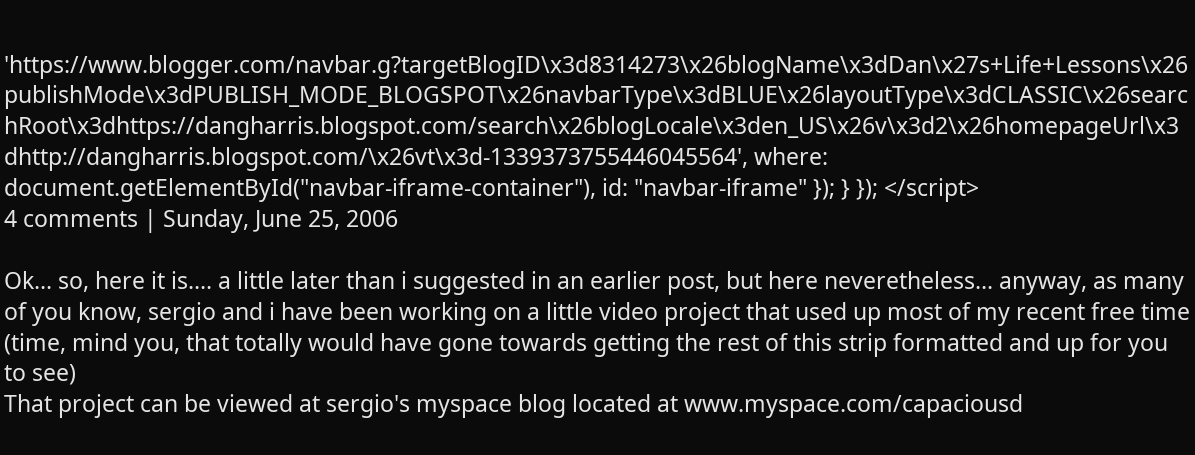'https://www.blogger.com/navbar.g?targetBlogID\x3d8314273\x26blogName\x3dDan\x27s+Life+Lessons\x26publishMode\x3dPUBLISH_MODE_BLOGSPOT\x26navbarType\x3dBLUE\x26layoutType\x3dCLASSIC\x26searchRoot\x3dhttps://dangharris.blogspot.com/search\x26blogLocale\x3den_US\x26v\x3d2\x26homepageUrl\x3dhttp://dangharris.blogspot.com/\x26vt\x3d-1339373755446045564', where: document.getElementById("navbar-iframe-container"), id: "navbar-iframe" }); } }); </script>
4 comments | Sunday, June 25, 2006

Ok... so, here it is.... a little later than i suggested in an earlier post, but here neveretheless... anyway, as many of you know, sergio and i have been working on a little video project that used up most of my recent free time (time, mind you, that totally would have gone towards getting the rest of this strip formatted and up for you to see)
That project can be viewed at sergio's myspace blog located at www.myspace.com/capaciousd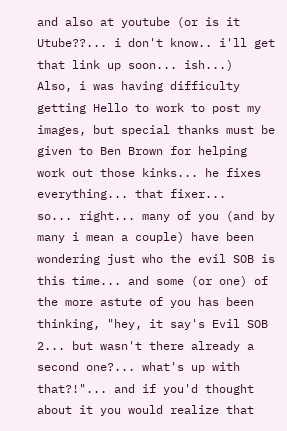and also at youtube (or is it Utube??... i don't know.. i'll get that link up soon... ish...)
Also, i was having difficulty getting Hello to work to post my images, but special thanks must be given to Ben Brown for helping work out those kinks... he fixes everything... that fixer...
so... right... many of you (and by many i mean a couple) have been wondering just who the evil SOB is this time... and some (or one) of the more astute of you has been thinking, "hey, it say's Evil SOB 2... but wasn't there already a second one?... what's up with that?!"... and if you'd thought about it you would realize that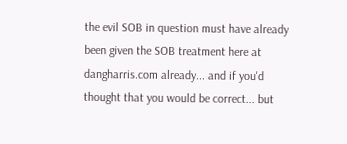the evil SOB in question must have already been given the SOB treatment here at dangharris.com already... and if you'd thought that you would be correct... but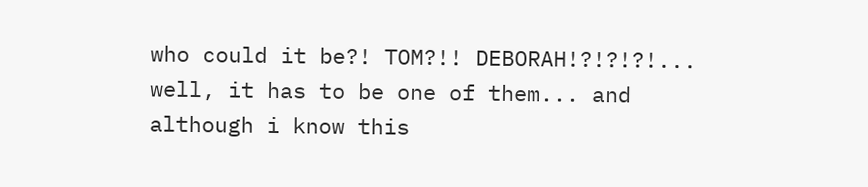who could it be?! TOM?!! DEBORAH!?!?!?!... well, it has to be one of them... and although i know this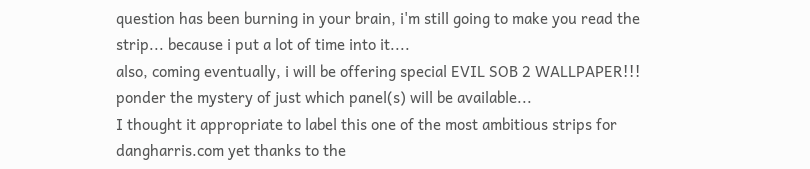question has been burning in your brain, i'm still going to make you read the strip... because i put a lot of time into it....
also, coming eventually, i will be offering special EVIL SOB 2 WALLPAPER!!! ponder the mystery of just which panel(s) will be available...
I thought it appropriate to label this one of the most ambitious strips for dangharris.com yet thanks to the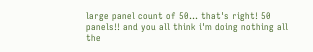large panel count of 50... that's right! 50 panels!! and you all think i'm doing nothing all the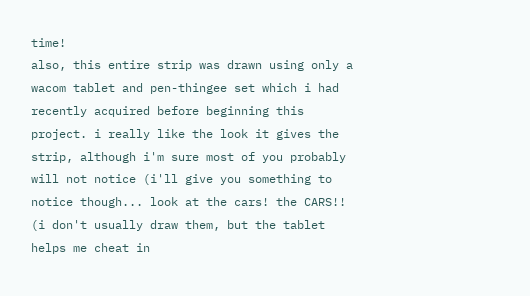time!
also, this entire strip was drawn using only a wacom tablet and pen-thingee set which i had recently acquired before beginning this project. i really like the look it gives the strip, although i'm sure most of you probably will not notice (i'll give you something to notice though... look at the cars! the CARS!! (i don't usually draw them, but the tablet helps me cheat in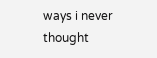ways i never thought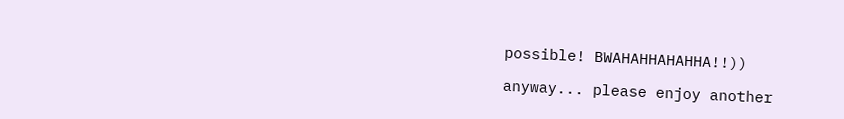possible! BWAHAHHAHAHHA!!))

anyway... please enjoy another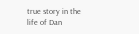true story in the life of Dan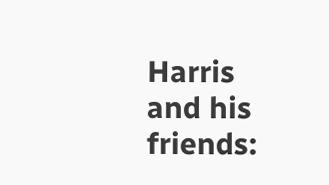Harris and his friends: